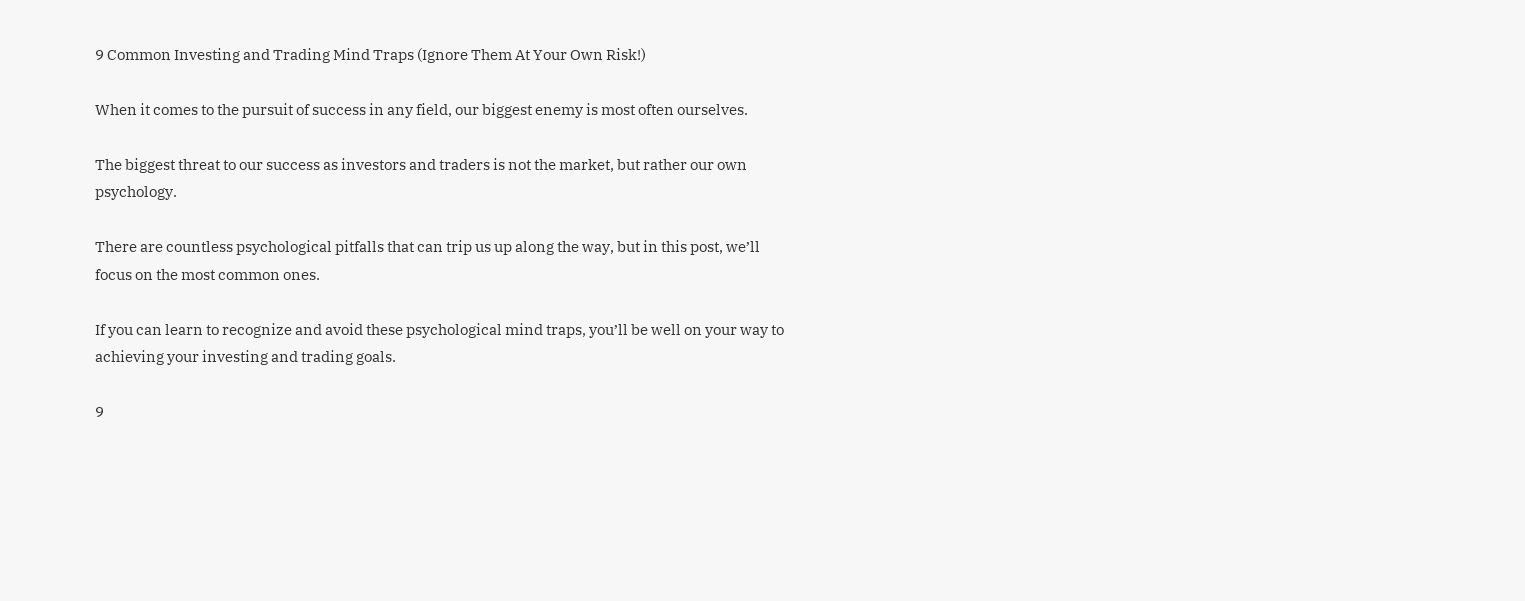9 Common Investing and Trading Mind Traps (Ignore Them At Your Own Risk!)

When it comes to the pursuit of success in any field, our biggest enemy is most often ourselves.

The biggest threat to our success as investors and traders is not the market, but rather our own psychology.

There are countless psychological pitfalls that can trip us up along the way, but in this post, we’ll focus on the most common ones.

If you can learn to recognize and avoid these psychological mind traps, you’ll be well on your way to achieving your investing and trading goals.

9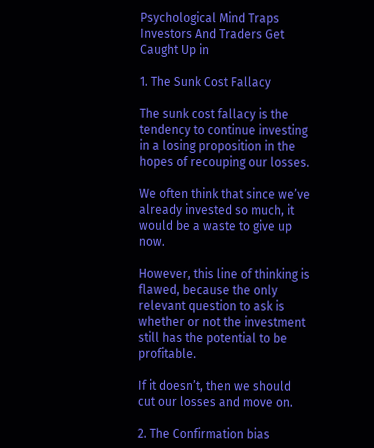Psychological Mind Traps Investors And Traders Get Caught Up in

1. The Sunk Cost Fallacy

The sunk cost fallacy is the tendency to continue investing in a losing proposition in the hopes of recouping our losses.

We often think that since we’ve already invested so much, it would be a waste to give up now.

However, this line of thinking is flawed, because the only relevant question to ask is whether or not the investment still has the potential to be profitable.

If it doesn’t, then we should cut our losses and move on.

2. The Confirmation bias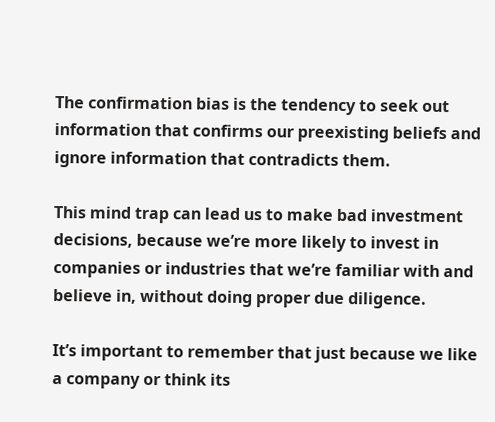The confirmation bias is the tendency to seek out information that confirms our preexisting beliefs and ignore information that contradicts them.

This mind trap can lead us to make bad investment decisions, because we’re more likely to invest in companies or industries that we’re familiar with and believe in, without doing proper due diligence.

It’s important to remember that just because we like a company or think its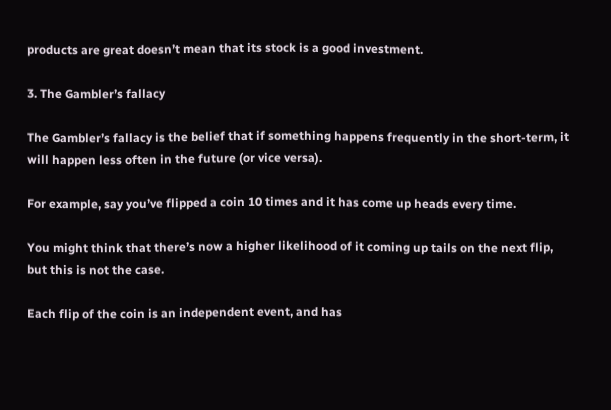products are great doesn’t mean that its stock is a good investment.

3. The Gambler’s fallacy

The Gambler’s fallacy is the belief that if something happens frequently in the short-term, it will happen less often in the future (or vice versa).

For example, say you’ve flipped a coin 10 times and it has come up heads every time.

You might think that there’s now a higher likelihood of it coming up tails on the next flip, but this is not the case.

Each flip of the coin is an independent event, and has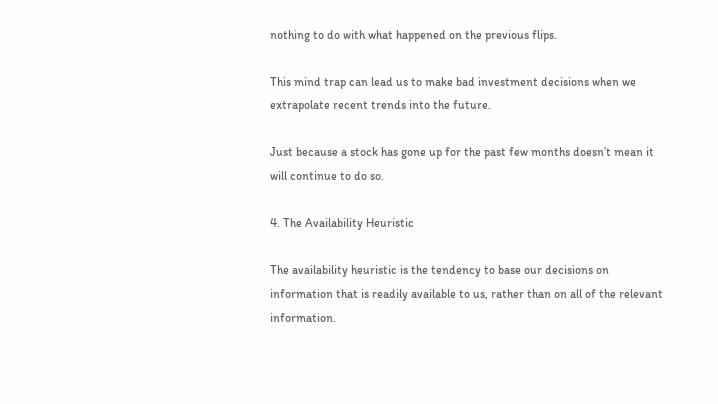nothing to do with what happened on the previous flips.

This mind trap can lead us to make bad investment decisions when we extrapolate recent trends into the future.

Just because a stock has gone up for the past few months doesn’t mean it will continue to do so.

4. The Availability Heuristic

The availability heuristic is the tendency to base our decisions on information that is readily available to us, rather than on all of the relevant information.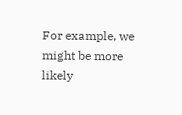For example, we might be more likely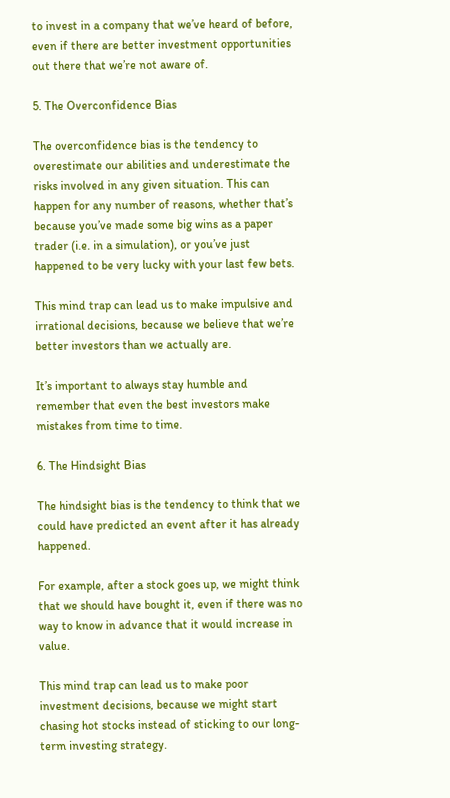to invest in a company that we’ve heard of before, even if there are better investment opportunities out there that we’re not aware of.

5. The Overconfidence Bias

The overconfidence bias is the tendency to overestimate our abilities and underestimate the risks involved in any given situation. This can happen for any number of reasons, whether that’s because you’ve made some big wins as a paper trader (i.e. in a simulation), or you’ve just happened to be very lucky with your last few bets.

This mind trap can lead us to make impulsive and irrational decisions, because we believe that we’re better investors than we actually are.

It’s important to always stay humble and remember that even the best investors make mistakes from time to time.

6. The Hindsight Bias

The hindsight bias is the tendency to think that we could have predicted an event after it has already happened.

For example, after a stock goes up, we might think that we should have bought it, even if there was no way to know in advance that it would increase in value.

This mind trap can lead us to make poor investment decisions, because we might start chasing hot stocks instead of sticking to our long-term investing strategy.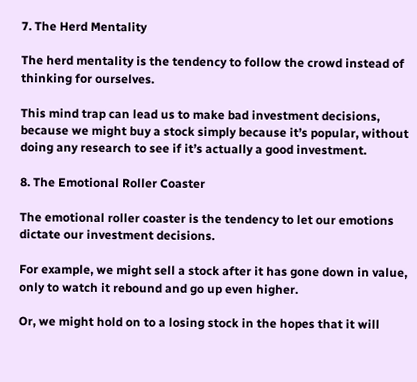7. The Herd Mentality

The herd mentality is the tendency to follow the crowd instead of thinking for ourselves.

This mind trap can lead us to make bad investment decisions, because we might buy a stock simply because it’s popular, without doing any research to see if it’s actually a good investment.

8. The Emotional Roller Coaster

The emotional roller coaster is the tendency to let our emotions dictate our investment decisions.

For example, we might sell a stock after it has gone down in value, only to watch it rebound and go up even higher.

Or, we might hold on to a losing stock in the hopes that it will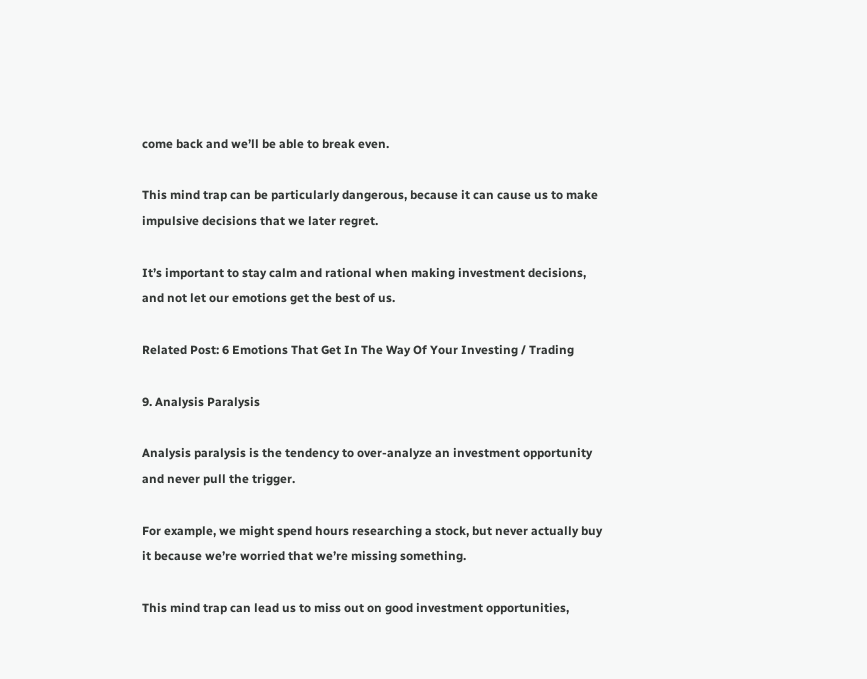come back and we’ll be able to break even.

This mind trap can be particularly dangerous, because it can cause us to make impulsive decisions that we later regret.

It’s important to stay calm and rational when making investment decisions, and not let our emotions get the best of us.

Related Post: 6 Emotions That Get In The Way Of Your Investing / Trading

9. Analysis Paralysis

Analysis paralysis is the tendency to over-analyze an investment opportunity and never pull the trigger.

For example, we might spend hours researching a stock, but never actually buy it because we’re worried that we’re missing something.

This mind trap can lead us to miss out on good investment opportunities,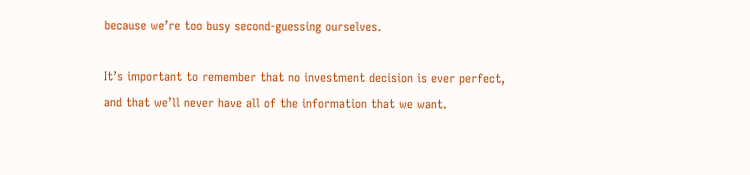because we’re too busy second-guessing ourselves.

It’s important to remember that no investment decision is ever perfect, and that we’ll never have all of the information that we want.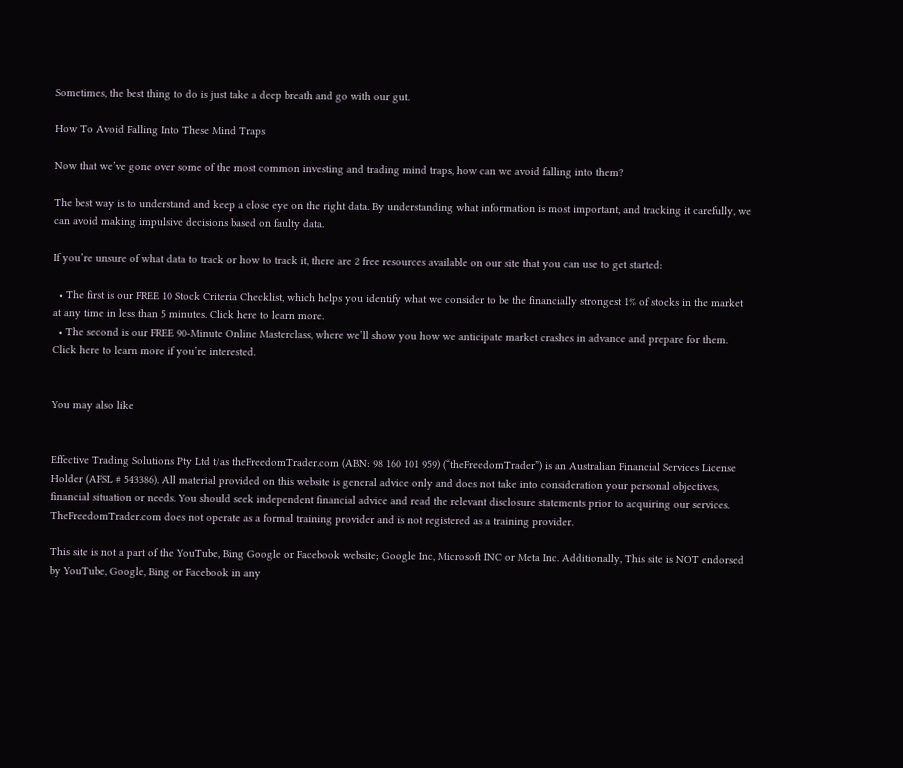Sometimes, the best thing to do is just take a deep breath and go with our gut.

How To Avoid Falling Into These Mind Traps

Now that we’ve gone over some of the most common investing and trading mind traps, how can we avoid falling into them?

The best way is to understand and keep a close eye on the right data. By understanding what information is most important, and tracking it carefully, we can avoid making impulsive decisions based on faulty data.

If you’re unsure of what data to track or how to track it, there are 2 free resources available on our site that you can use to get started:

  • The first is our FREE 10 Stock Criteria Checklist, which helps you identify what we consider to be the financially strongest 1% of stocks in the market at any time in less than 5 minutes. Click here to learn more.
  • The second is our FREE 90-Minute Online Masterclass, where we’ll show you how we anticipate market crashes in advance and prepare for them. Click here to learn more if you’re interested.


You may also like


Effective Trading Solutions Pty Ltd t/as theFreedomTrader.com (ABN: 98 160 101 959) (“theFreedomTrader”) is an Australian Financial Services License Holder (AFSL # 543386). All material provided on this website is general advice only and does not take into consideration your personal objectives, financial situation or needs. You should seek independent financial advice and read the relevant disclosure statements prior to acquiring our services. TheFreedomTrader.com does not operate as a formal training provider and is not registered as a training provider.

This site is not a part of the YouTube, Bing Google or Facebook website; Google Inc, Microsoft INC or Meta Inc. Additionally, This site is NOT endorsed by YouTube, Google, Bing or Facebook in any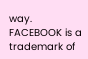way. FACEBOOK is a trademark of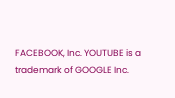FACEBOOK, Inc. YOUTUBE is a trademark of GOOGLE Inc.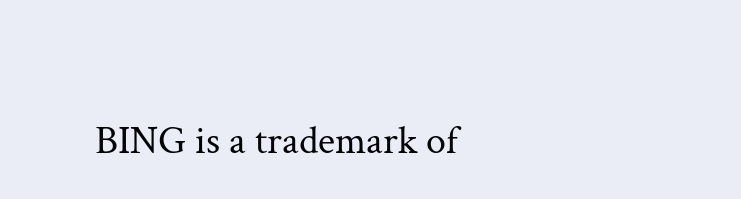BING is a trademark of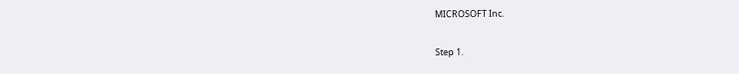MICROSOFT Inc.

Step 1.